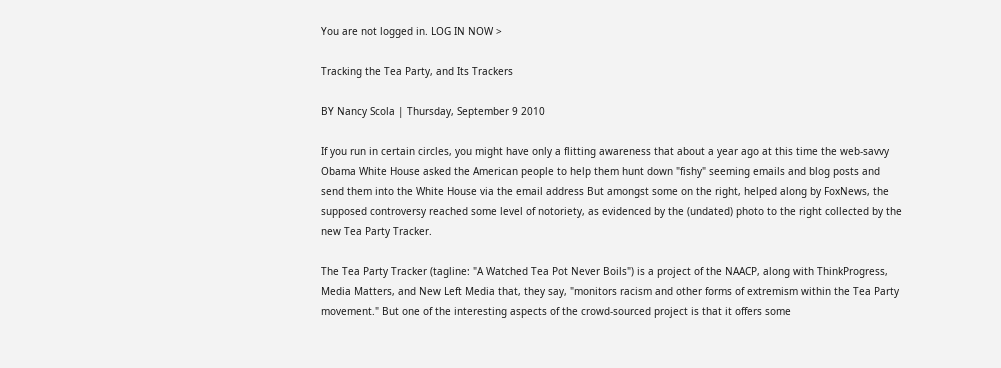You are not logged in. LOG IN NOW >

Tracking the Tea Party, and Its Trackers

BY Nancy Scola | Thursday, September 9 2010

If you run in certain circles, you might have only a flitting awareness that about a year ago at this time the web-savvy Obama White House asked the American people to help them hunt down "fishy" seeming emails and blog posts and send them into the White House via the email address But amongst some on the right, helped along by FoxNews, the supposed controversy reached some level of notoriety, as evidenced by the (undated) photo to the right collected by the new Tea Party Tracker.

The Tea Party Tracker (tagline: "A Watched Tea Pot Never Boils") is a project of the NAACP, along with ThinkProgress, Media Matters, and New Left Media that, they say, "monitors racism and other forms of extremism within the Tea Party movement." But one of the interesting aspects of the crowd-sourced project is that it offers some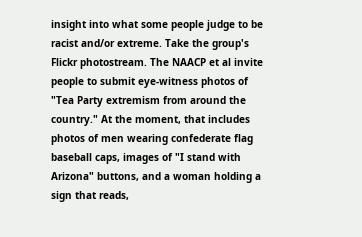insight into what some people judge to be racist and/or extreme. Take the group's Flickr photostream. The NAACP et al invite people to submit eye-witness photos of "Tea Party extremism from around the country." At the moment, that includes photos of men wearing confederate flag baseball caps, images of "I stand with Arizona" buttons, and a woman holding a sign that reads,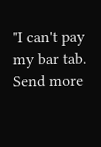"I can't pay my bar tab. Send more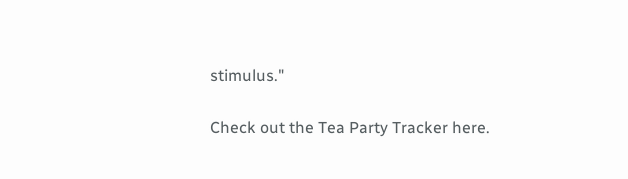stimulus."

Check out the Tea Party Tracker here.